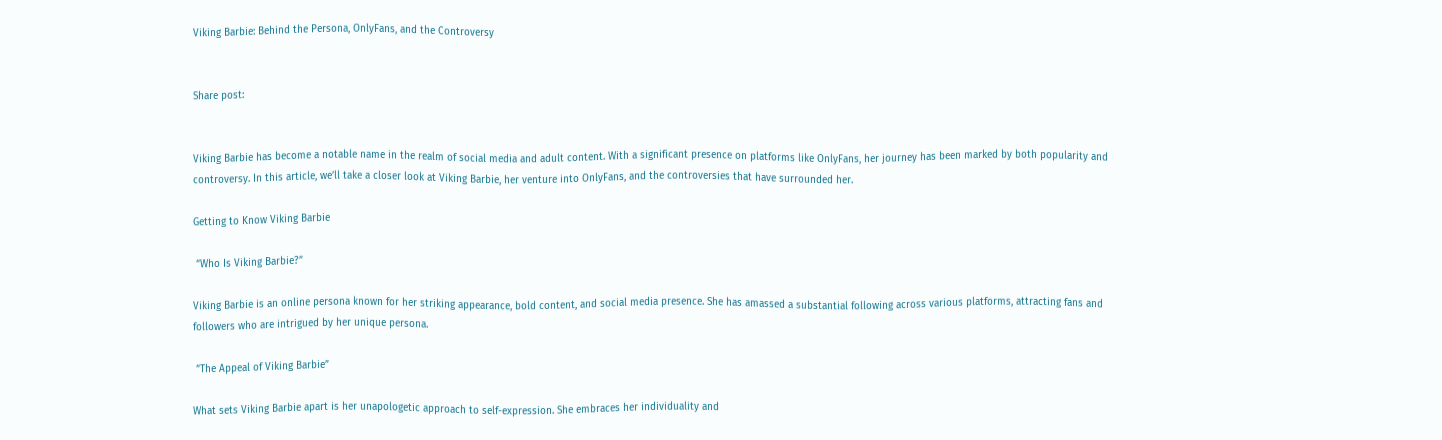Viking Barbie: Behind the Persona, OnlyFans, and the Controversy


Share post:


Viking Barbie has become a notable name in the realm of social media and adult content. With a significant presence on platforms like OnlyFans, her journey has been marked by both popularity and controversy. In this article, we’ll take a closer look at Viking Barbie, her venture into OnlyFans, and the controversies that have surrounded her.

Getting to Know Viking Barbie

 “Who Is Viking Barbie?”

Viking Barbie is an online persona known for her striking appearance, bold content, and social media presence. She has amassed a substantial following across various platforms, attracting fans and followers who are intrigued by her unique persona.

 “The Appeal of Viking Barbie”

What sets Viking Barbie apart is her unapologetic approach to self-expression. She embraces her individuality and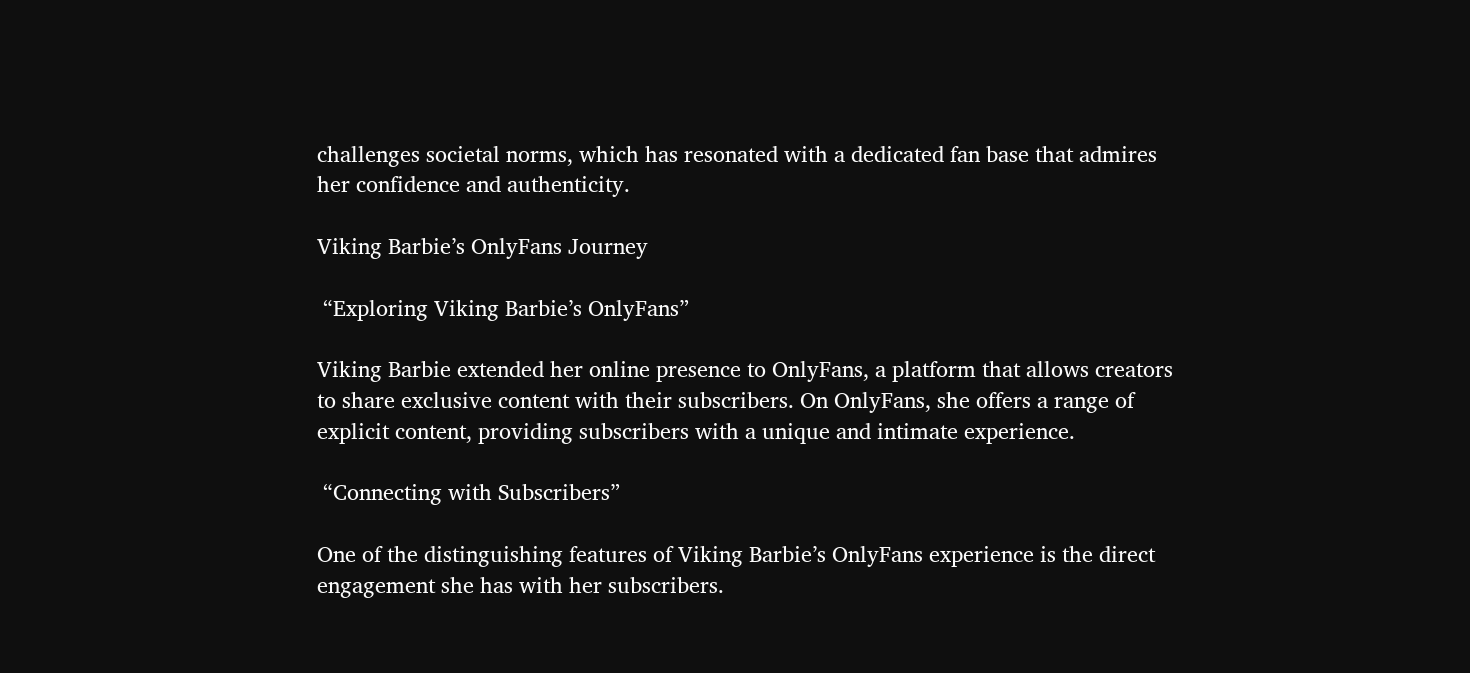challenges societal norms, which has resonated with a dedicated fan base that admires her confidence and authenticity.

Viking Barbie’s OnlyFans Journey

 “Exploring Viking Barbie’s OnlyFans”

Viking Barbie extended her online presence to OnlyFans, a platform that allows creators to share exclusive content with their subscribers. On OnlyFans, she offers a range of explicit content, providing subscribers with a unique and intimate experience.

 “Connecting with Subscribers”

One of the distinguishing features of Viking Barbie’s OnlyFans experience is the direct engagement she has with her subscribers.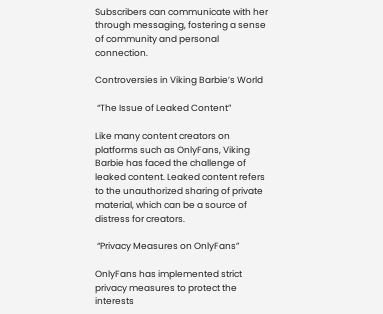Subscribers can communicate with her through messaging, fostering a sense of community and personal connection.

Controversies in Viking Barbie’s World

 “The Issue of Leaked Content”

Like many content creators on platforms such as OnlyFans, Viking Barbie has faced the challenge of leaked content. Leaked content refers to the unauthorized sharing of private material, which can be a source of distress for creators.

 “Privacy Measures on OnlyFans”

OnlyFans has implemented strict privacy measures to protect the interests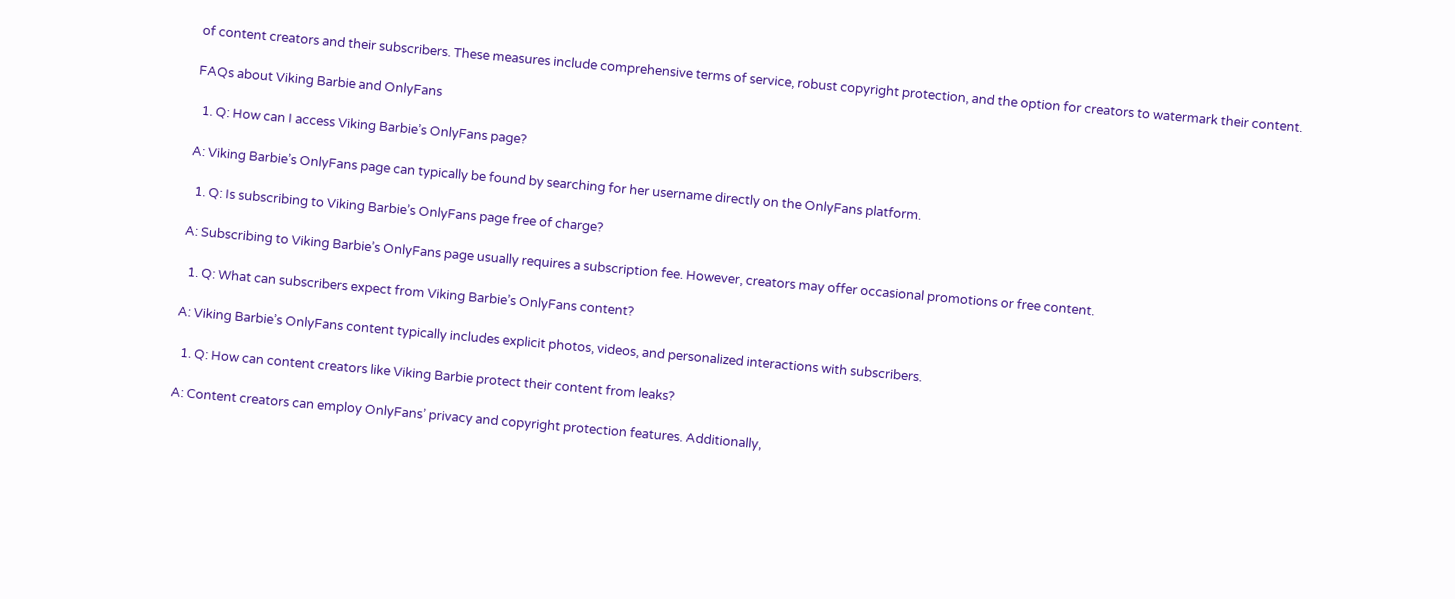of content creators and their subscribers. These measures include comprehensive terms of service, robust copyright protection, and the option for creators to watermark their content.

FAQs about Viking Barbie and OnlyFans

  1. Q: How can I access Viking Barbie’s OnlyFans page?

A: Viking Barbie’s OnlyFans page can typically be found by searching for her username directly on the OnlyFans platform.

  1. Q: Is subscribing to Viking Barbie’s OnlyFans page free of charge?

A: Subscribing to Viking Barbie’s OnlyFans page usually requires a subscription fee. However, creators may offer occasional promotions or free content.

  1. Q: What can subscribers expect from Viking Barbie’s OnlyFans content?

A: Viking Barbie’s OnlyFans content typically includes explicit photos, videos, and personalized interactions with subscribers.

  1. Q: How can content creators like Viking Barbie protect their content from leaks?

A: Content creators can employ OnlyFans’ privacy and copyright protection features. Additionally,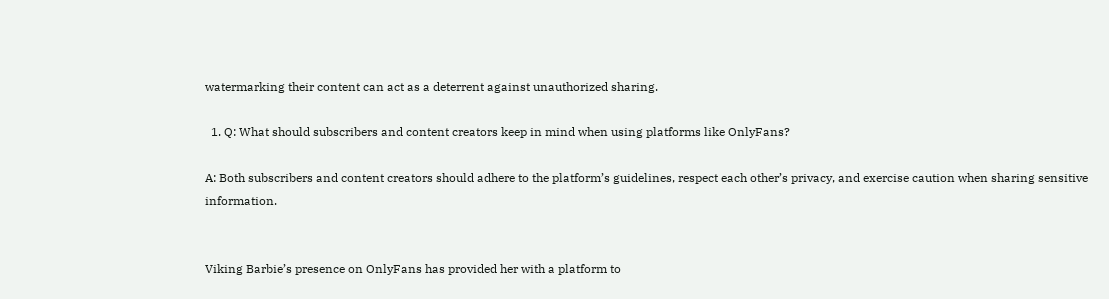watermarking their content can act as a deterrent against unauthorized sharing.

  1. Q: What should subscribers and content creators keep in mind when using platforms like OnlyFans?

A: Both subscribers and content creators should adhere to the platform’s guidelines, respect each other’s privacy, and exercise caution when sharing sensitive information.


Viking Barbie’s presence on OnlyFans has provided her with a platform to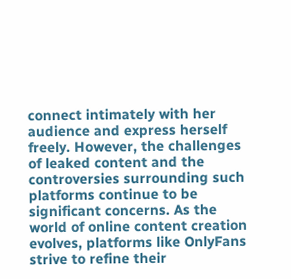connect intimately with her audience and express herself freely. However, the challenges of leaked content and the controversies surrounding such platforms continue to be significant concerns. As the world of online content creation evolves, platforms like OnlyFans strive to refine their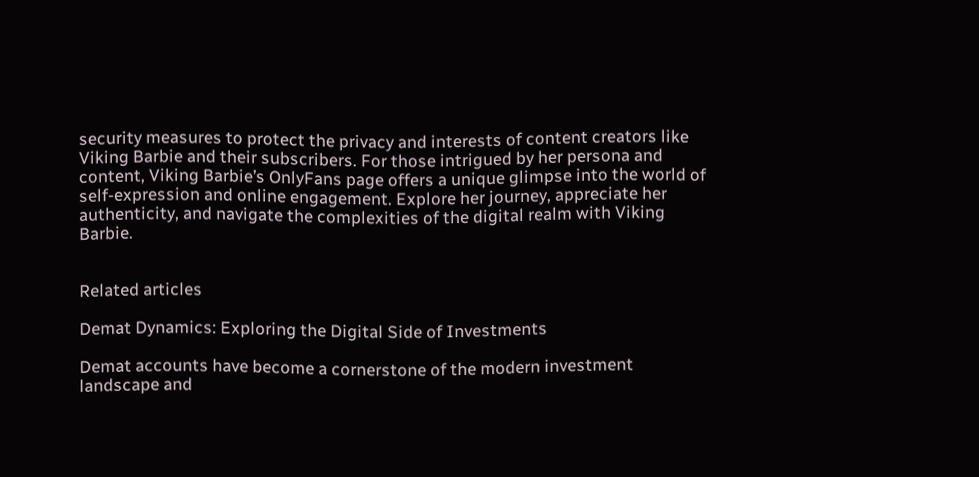security measures to protect the privacy and interests of content creators like Viking Barbie and their subscribers. For those intrigued by her persona and content, Viking Barbie’s OnlyFans page offers a unique glimpse into the world of self-expression and online engagement. Explore her journey, appreciate her authenticity, and navigate the complexities of the digital realm with Viking Barbie.


Related articles

Demat Dynamics: Exploring the Digital Side of Investments

Demat accounts have become a cornerstone of the modern investment landscape and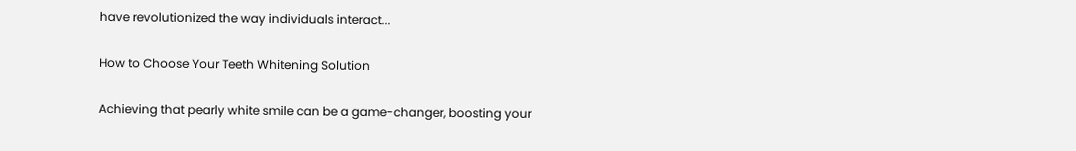have revolutionized the way individuals interact...

How to Choose Your Teeth Whitening Solution

Achieving that pearly white smile can be a game-changer, boosting your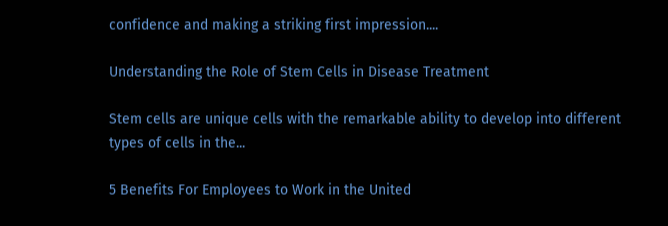confidence and making a striking first impression....

Understanding the Role of Stem Cells in Disease Treatment

Stem cells are unique cells with the remarkable ability to develop into different types of cells in the...

5 Benefits For Employees to Work in the United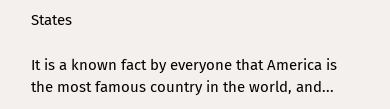States

It is a known fact by everyone that America is the most famous country in the world, and...